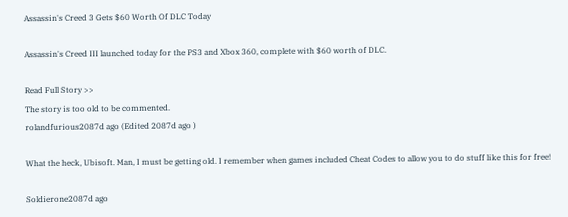Assassin's Creed 3 Gets $60 Worth Of DLC Today

Assassin's Creed III launched today for the PS3 and Xbox 360, complete with $60 worth of DLC.

Read Full Story >>
The story is too old to be commented.
rolandfurious2087d ago (Edited 2087d ago )

What the heck, Ubisoft. Man, I must be getting old. I remember when games included Cheat Codes to allow you to do stuff like this for free!

Soldierone2087d ago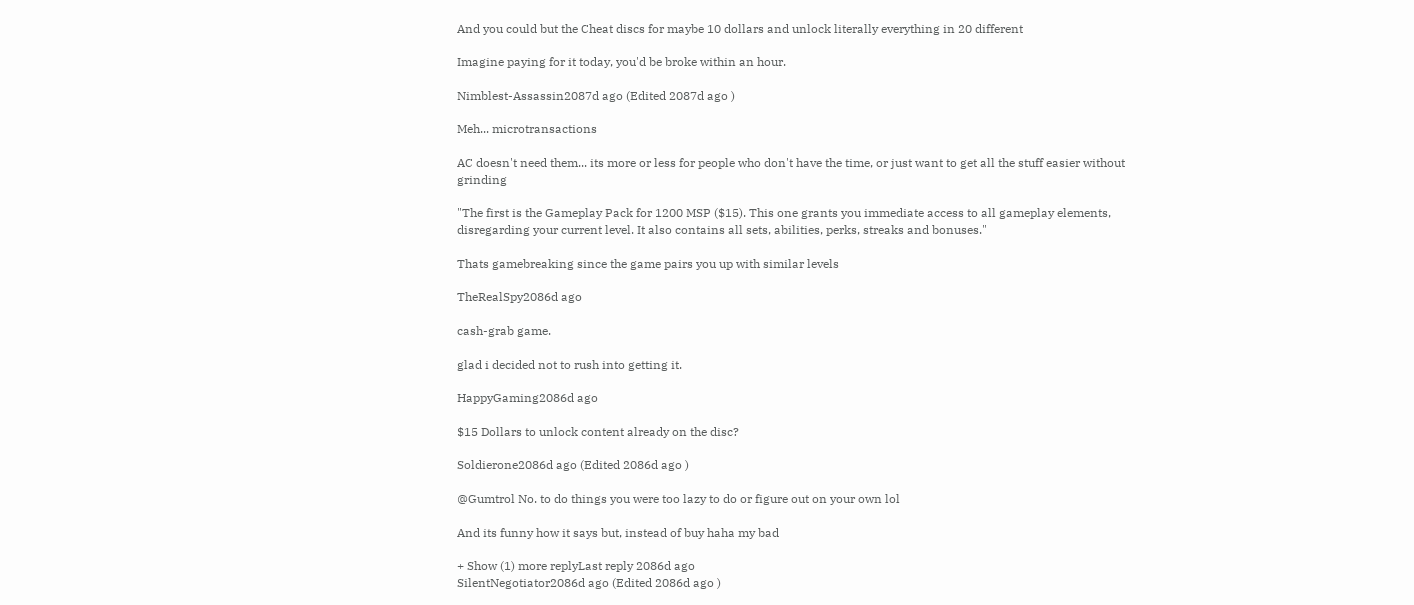And you could but the Cheat discs for maybe 10 dollars and unlock literally everything in 20 different

Imagine paying for it today, you'd be broke within an hour.

Nimblest-Assassin2087d ago (Edited 2087d ago )

Meh... microtransactions

AC doesn't need them... its more or less for people who don't have the time, or just want to get all the stuff easier without grinding

"The first is the Gameplay Pack for 1200 MSP ($15). This one grants you immediate access to all gameplay elements, disregarding your current level. It also contains all sets, abilities, perks, streaks and bonuses."

Thats gamebreaking since the game pairs you up with similar levels

TheRealSpy2086d ago

cash-grab game.

glad i decided not to rush into getting it.

HappyGaming2086d ago

$15 Dollars to unlock content already on the disc?

Soldierone2086d ago (Edited 2086d ago )

@Gumtrol No. to do things you were too lazy to do or figure out on your own lol

And its funny how it says but, instead of buy haha my bad

+ Show (1) more replyLast reply 2086d ago
SilentNegotiator2086d ago (Edited 2086d ago )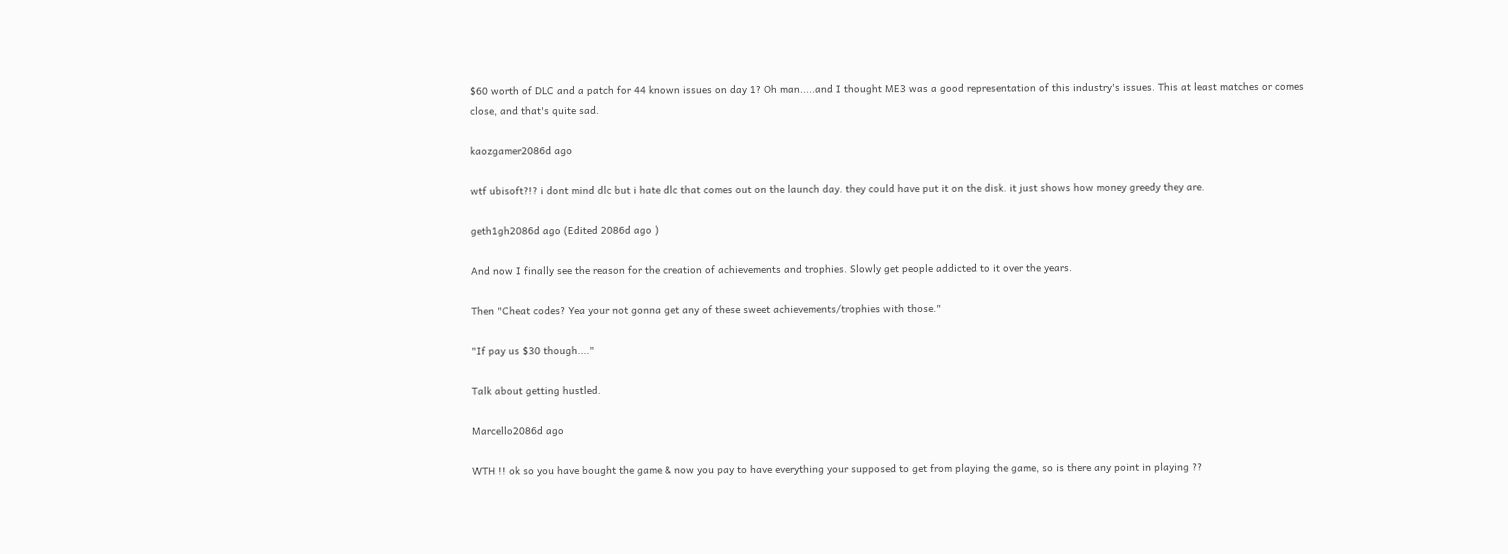$60 worth of DLC and a patch for 44 known issues on day 1? Oh man.....and I thought ME3 was a good representation of this industry's issues. This at least matches or comes close, and that's quite sad.

kaozgamer2086d ago

wtf ubisoft?!? i dont mind dlc but i hate dlc that comes out on the launch day. they could have put it on the disk. it just shows how money greedy they are.

geth1gh2086d ago (Edited 2086d ago )

And now I finally see the reason for the creation of achievements and trophies. Slowly get people addicted to it over the years.

Then "Cheat codes? Yea your not gonna get any of these sweet achievements/trophies with those."

"If pay us $30 though...."

Talk about getting hustled.

Marcello2086d ago

WTH !! ok so you have bought the game & now you pay to have everything your supposed to get from playing the game, so is there any point in playing ??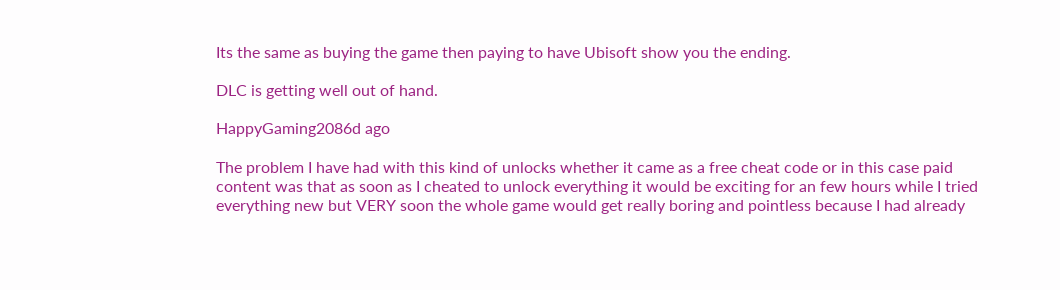Its the same as buying the game then paying to have Ubisoft show you the ending.

DLC is getting well out of hand.

HappyGaming2086d ago

The problem I have had with this kind of unlocks whether it came as a free cheat code or in this case paid content was that as soon as I cheated to unlock everything it would be exciting for an few hours while I tried everything new but VERY soon the whole game would get really boring and pointless because I had already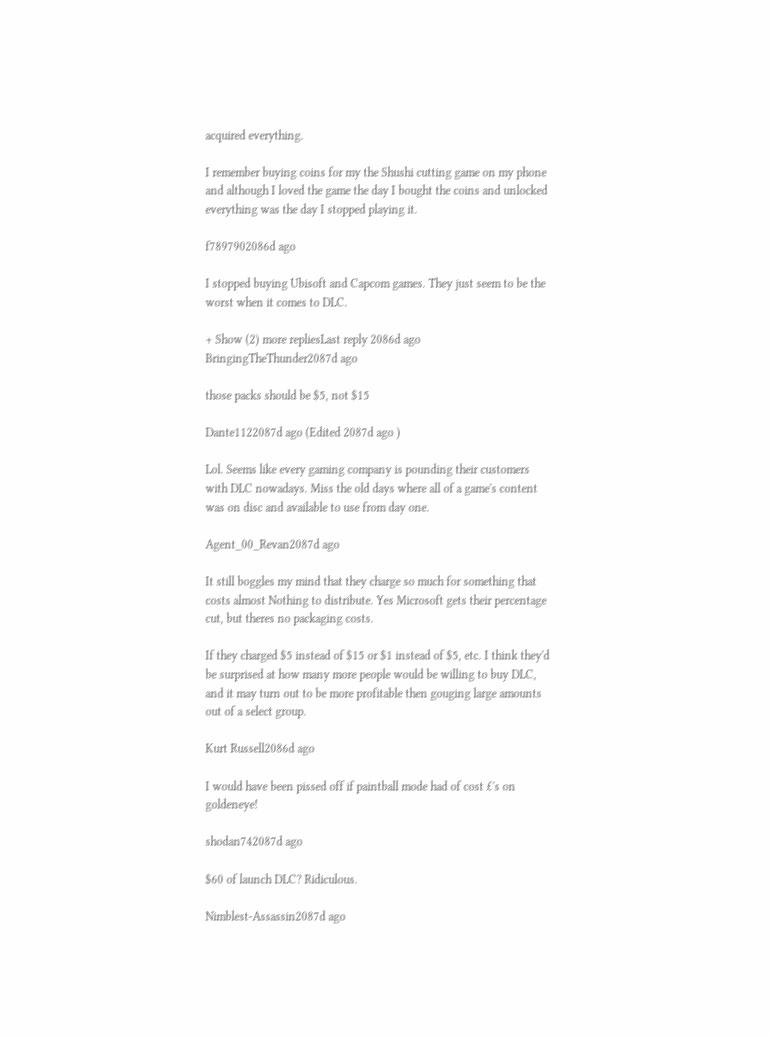acquired everything.

I remember buying coins for my the Shushi cutting game on my phone and although I loved the game the day I bought the coins and unlocked everything was the day I stopped playing it.

f7897902086d ago

I stopped buying Ubisoft and Capcom games. They just seem to be the worst when it comes to DLC.

+ Show (2) more repliesLast reply 2086d ago
BringingTheThunder2087d ago

those packs should be $5, not $15

Dante1122087d ago (Edited 2087d ago )

Lol. Seems like every gaming company is pounding their customers with DLC nowadays. Miss the old days where all of a game's content was on disc and available to use from day one.

Agent_00_Revan2087d ago

It still boggles my mind that they charge so much for something that costs almost Nothing to distribute. Yes Microsoft gets their percentage cut, but theres no packaging costs.

If they charged $5 instead of $15 or $1 instead of $5, etc. I think they'd be surprised at how many more people would be willing to buy DLC, and it may turn out to be more profitable then gouging large amounts out of a select group.

Kurt Russell2086d ago

I would have been pissed off if paintball mode had of cost £'s on goldeneye!

shodan742087d ago

$60 of launch DLC? Ridiculous.

Nimblest-Assassin2087d ago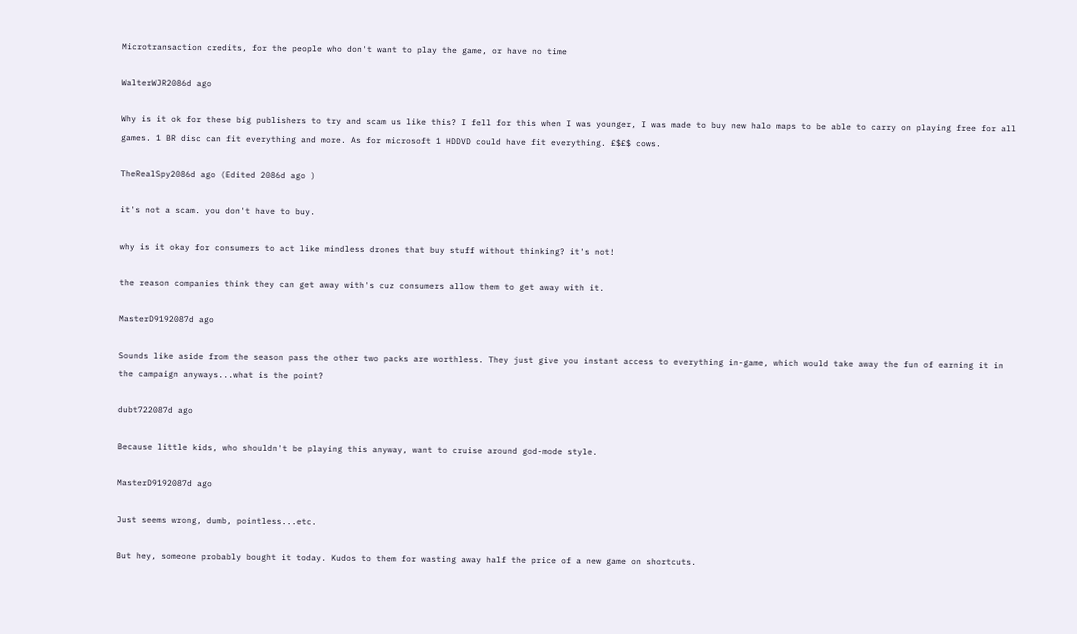Microtransaction credits, for the people who don't want to play the game, or have no time

WalterWJR2086d ago

Why is it ok for these big publishers to try and scam us like this? I fell for this when I was younger, I was made to buy new halo maps to be able to carry on playing free for all games. 1 BR disc can fit everything and more. As for microsoft 1 HDDVD could have fit everything. £$£$ cows.

TheRealSpy2086d ago (Edited 2086d ago )

it's not a scam. you don't have to buy.

why is it okay for consumers to act like mindless drones that buy stuff without thinking? it's not!

the reason companies think they can get away with's cuz consumers allow them to get away with it.

MasterD9192087d ago

Sounds like aside from the season pass the other two packs are worthless. They just give you instant access to everything in-game, which would take away the fun of earning it in the campaign anyways...what is the point?

dubt722087d ago

Because little kids, who shouldn't be playing this anyway, want to cruise around god-mode style.

MasterD9192087d ago

Just seems wrong, dumb, pointless...etc.

But hey, someone probably bought it today. Kudos to them for wasting away half the price of a new game on shortcuts.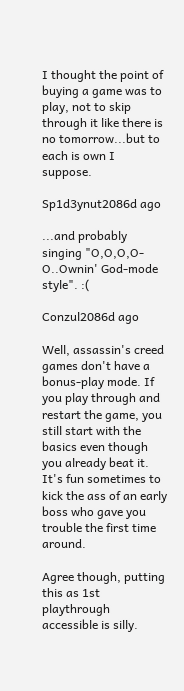I thought the point of buying a game was to play, not to skip through it like there is no tomorrow...but to each is own I suppose.

Sp1d3ynut2086d ago

...and probably singing "O,O,O,O-O..Ownin' God-mode style". :(

Conzul2086d ago

Well, assassin's creed games don't have a bonus-play mode. If you play through and restart the game, you still start with the basics even though you already beat it. It's fun sometimes to kick the ass of an early boss who gave you trouble the first time around.

Agree though, putting this as 1st playthrough accessible is silly.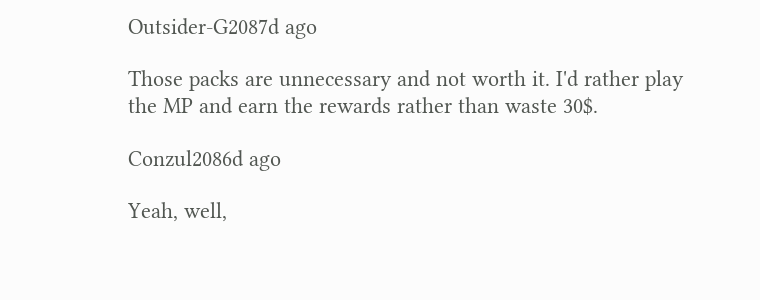Outsider-G2087d ago

Those packs are unnecessary and not worth it. I'd rather play the MP and earn the rewards rather than waste 30$.

Conzul2086d ago

Yeah, well,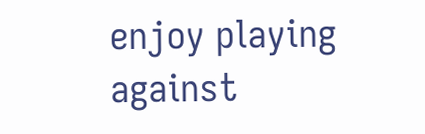enjoy playing against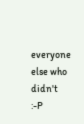everyone else who didn't :-P